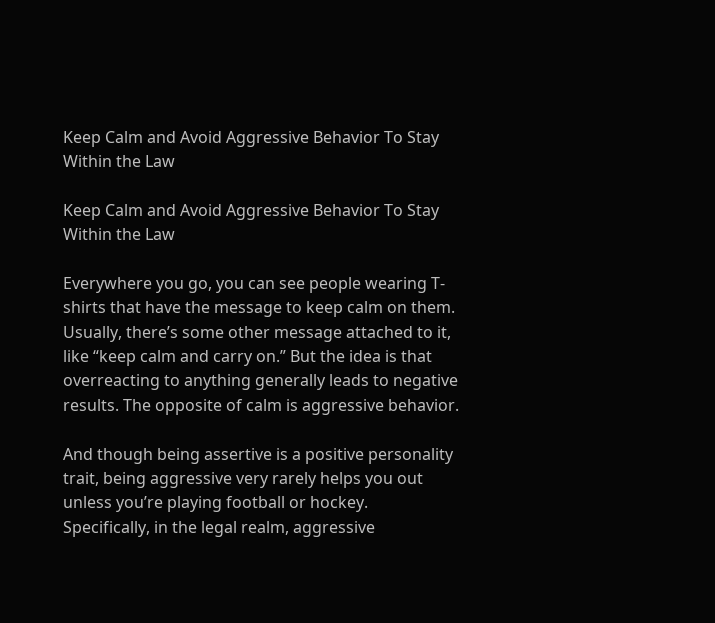Keep Calm and Avoid Aggressive Behavior To Stay Within the Law

Keep Calm and Avoid Aggressive Behavior To Stay Within the Law

Everywhere you go, you can see people wearing T-shirts that have the message to keep calm on them. Usually, there’s some other message attached to it, like “keep calm and carry on.” But the idea is that overreacting to anything generally leads to negative results. The opposite of calm is aggressive behavior.

And though being assertive is a positive personality trait, being aggressive very rarely helps you out unless you’re playing football or hockey.
Specifically, in the legal realm, aggressive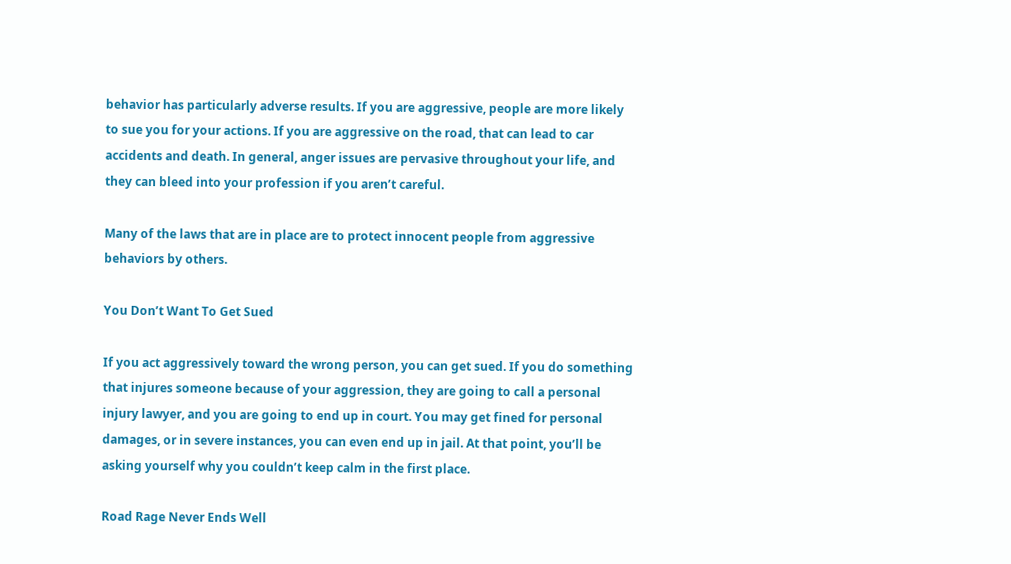behavior has particularly adverse results. If you are aggressive, people are more likely to sue you for your actions. If you are aggressive on the road, that can lead to car accidents and death. In general, anger issues are pervasive throughout your life, and they can bleed into your profession if you aren’t careful.

Many of the laws that are in place are to protect innocent people from aggressive behaviors by others.

You Don’t Want To Get Sued

If you act aggressively toward the wrong person, you can get sued. If you do something that injures someone because of your aggression, they are going to call a personal injury lawyer, and you are going to end up in court. You may get fined for personal damages, or in severe instances, you can even end up in jail. At that point, you’ll be asking yourself why you couldn’t keep calm in the first place.

Road Rage Never Ends Well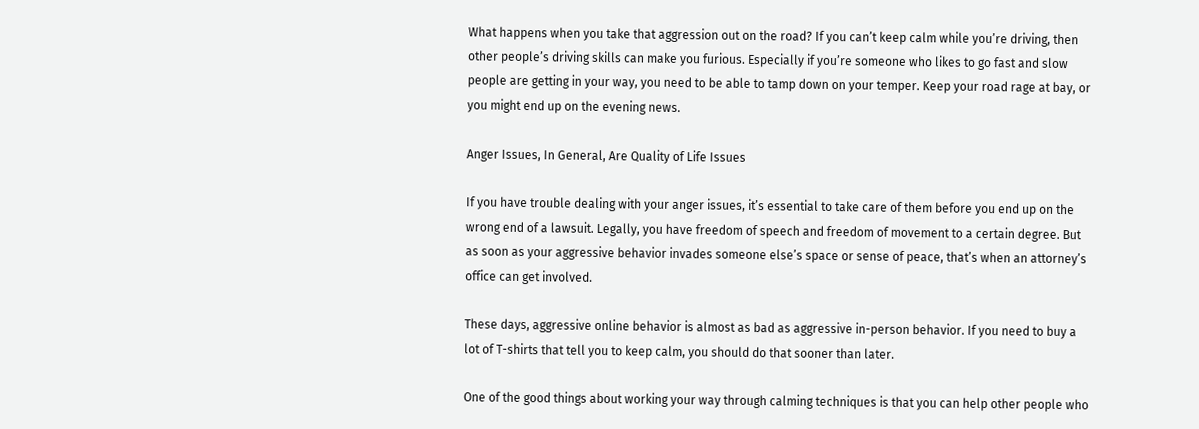What happens when you take that aggression out on the road? If you can’t keep calm while you’re driving, then other people’s driving skills can make you furious. Especially if you’re someone who likes to go fast and slow people are getting in your way, you need to be able to tamp down on your temper. Keep your road rage at bay, or you might end up on the evening news.

Anger Issues, In General, Are Quality of Life Issues

If you have trouble dealing with your anger issues, it’s essential to take care of them before you end up on the wrong end of a lawsuit. Legally, you have freedom of speech and freedom of movement to a certain degree. But as soon as your aggressive behavior invades someone else’s space or sense of peace, that’s when an attorney’s office can get involved.

These days, aggressive online behavior is almost as bad as aggressive in-person behavior. If you need to buy a lot of T-shirts that tell you to keep calm, you should do that sooner than later.

One of the good things about working your way through calming techniques is that you can help other people who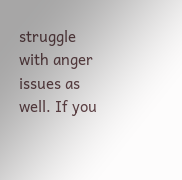struggle with anger issues as well. If you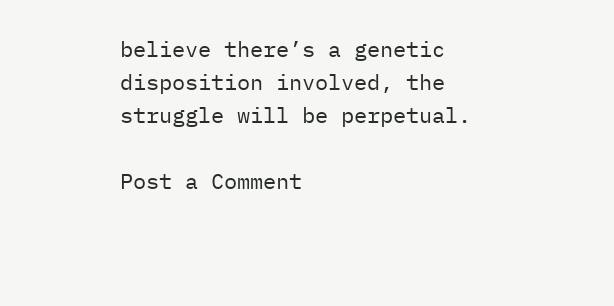believe there’s a genetic disposition involved, the struggle will be perpetual.

Post a Comment